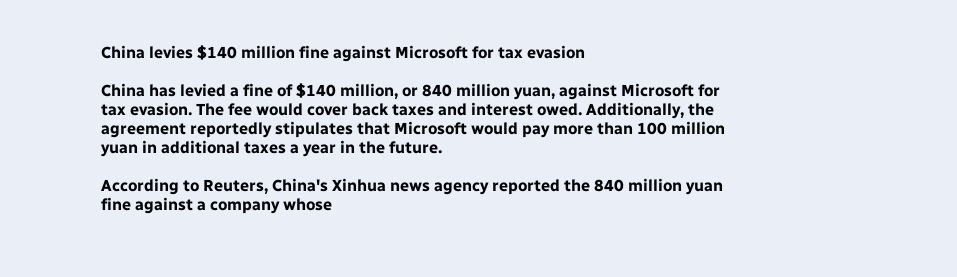China levies $140 million fine against Microsoft for tax evasion

China has levied a fine of $140 million, or 840 million yuan, against Microsoft for tax evasion. The fee would cover back taxes and interest owed. Additionally, the agreement reportedly stipulates that Microsoft would pay more than 100 million yuan in additional taxes a year in the future.

According to Reuters, China's Xinhua news agency reported the 840 million yuan fine against a company whose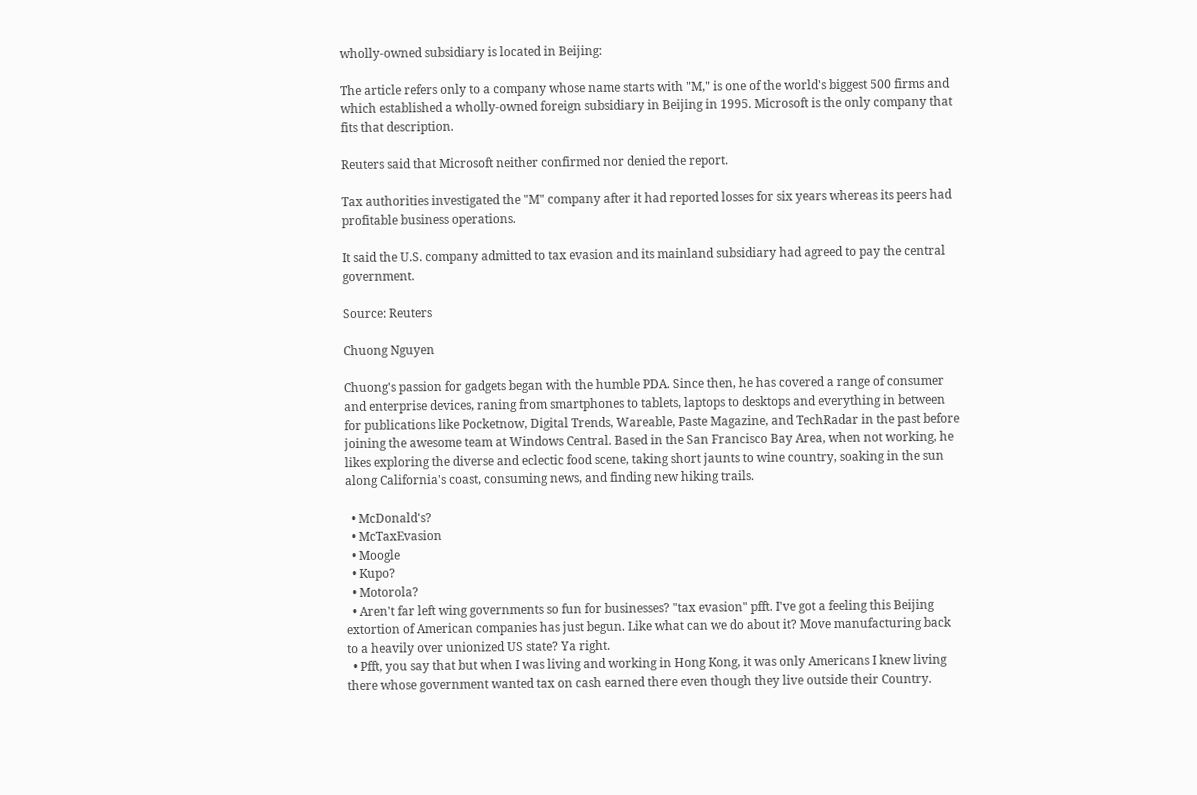wholly-owned subsidiary is located in Beijing:

The article refers only to a company whose name starts with "M," is one of the world's biggest 500 firms and which established a wholly-owned foreign subsidiary in Beijing in 1995. Microsoft is the only company that fits that description.

Reuters said that Microsoft neither confirmed nor denied the report.

Tax authorities investigated the "M" company after it had reported losses for six years whereas its peers had profitable business operations.

It said the U.S. company admitted to tax evasion and its mainland subsidiary had agreed to pay the central government.

Source: Reuters

Chuong Nguyen

Chuong's passion for gadgets began with the humble PDA. Since then, he has covered a range of consumer and enterprise devices, raning from smartphones to tablets, laptops to desktops and everything in between for publications like Pocketnow, Digital Trends, Wareable, Paste Magazine, and TechRadar in the past before joining the awesome team at Windows Central. Based in the San Francisco Bay Area, when not working, he likes exploring the diverse and eclectic food scene, taking short jaunts to wine country, soaking in the sun along California's coast, consuming news, and finding new hiking trails.

  • McDonald's?
  • McTaxEvasion
  • Moogle
  • Kupo?
  • Motorola?
  • Aren't far left wing governments so fun for businesses? "tax evasion" pfft. I've got a feeling this Beijing extortion of American companies has just begun. Like what can we do about it? Move manufacturing back to a heavily over unionized US state? Ya right.
  • Pfft, you say that but when I was living and working in Hong Kong, it was only Americans I knew living there whose government wanted tax on cash earned there even though they live outside their Country.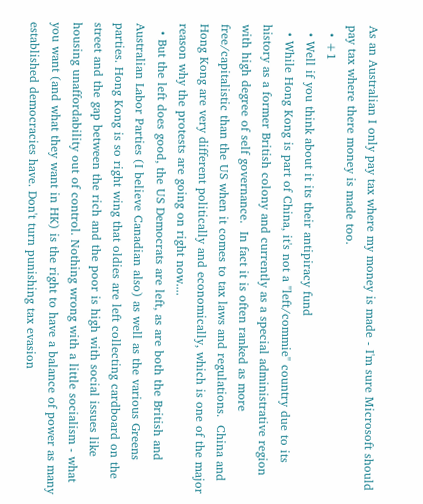As an Australian I only pay tax where my money is made - I'm sure Microsoft should pay tax where there money is made too.
  • +1
  • Well if you think about it its their antipiracy fund
  • While Hong Kong is part of China, it's not a "left/commie" country due to its history as a former British colony and currently as a special administrative region with high degree of self governance.  In fact it is often ranked as more free/capitalistic than the US when it comes to tax laws and regulations.  China and Hong Kong are very different politically and economically, which is one of the major reason why the protests are going on right now....
  • But the left does good, the US Democrats are left, as are both the British and Australian Labor Parties (I believe Canadian also) as well as the various Greens parties. Hong Kong is so right wing that oldies are left collecting cardboard on the street and the gap between the rich and the poor is high with social issues like housing unaffordability out of control. Nothing wrong with a little socialism - what you want (and what they want in HK) is the right to have a balance of power as many established democracies have. Don't turn punishing tax evasion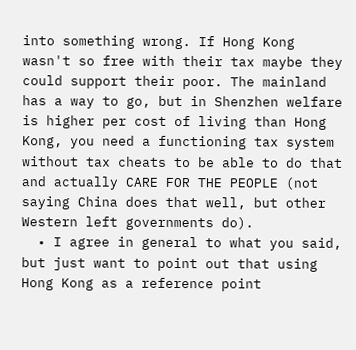into something wrong. If Hong Kong wasn't so free with their tax maybe they could support their poor. The mainland has a way to go, but in Shenzhen welfare is higher per cost of living than Hong Kong, you need a functioning tax system without tax cheats to be able to do that and actually CARE FOR THE PEOPLE (not saying China does that well, but other Western left governments do).
  • I agree in general to what you said, but just want to point out that using Hong Kong as a reference point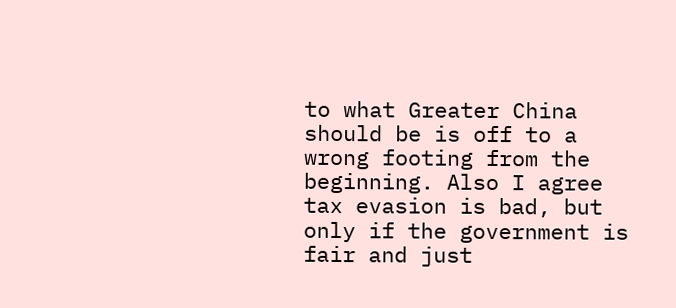to what Greater China should be is off to a wrong footing from the beginning. Also I agree tax evasion is bad, but only if the government is fair and just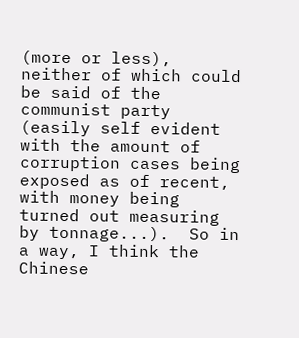(more or less), neither of which could be said of the communist party (easily self evident with the amount of corruption cases being exposed as of recent, with money being turned out measuring by tonnage...).  So in a way, I think the Chinese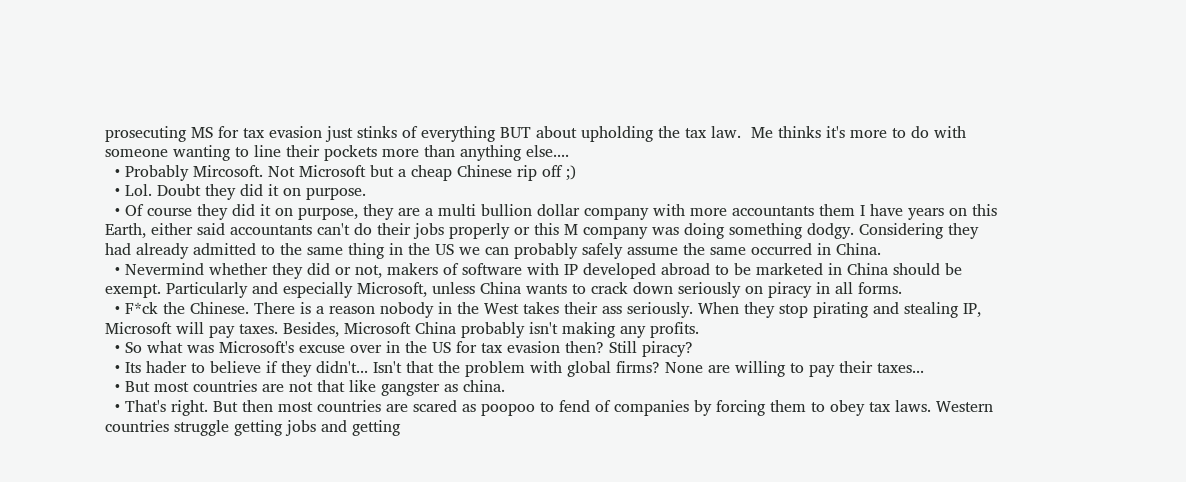prosecuting MS for tax evasion just stinks of everything BUT about upholding the tax law.  Me thinks it's more to do with someone wanting to line their pockets more than anything else....
  • Probably Mircosoft. Not Microsoft but a cheap Chinese rip off ;)
  • Lol. Doubt they did it on purpose.
  • Of course they did it on purpose, they are a multi bullion dollar company with more accountants them I have years on this Earth, either said accountants can't do their jobs properly or this M company was doing something dodgy. Considering they had already admitted to the same thing in the US we can probably safely assume the same occurred in China.
  • Nevermind whether they did or not, makers of software with IP developed abroad to be marketed in China should be exempt. Particularly and especially Microsoft, unless China wants to crack down seriously on piracy in all forms.
  • F*ck the Chinese. There is a reason nobody in the West takes their ass seriously. When they stop pirating and stealing IP, Microsoft will pay taxes. Besides, Microsoft China probably isn't making any profits.
  • So what was Microsoft's excuse over in the US for tax evasion then? Still piracy?
  • Its hader to believe if they didn't... Isn't that the problem with global firms? None are willing to pay their taxes...
  • But most countries are not that like gangster as china.
  • That's right. But then most countries are scared as poopoo to fend of companies by forcing them to obey tax laws. Western countries struggle getting jobs and getting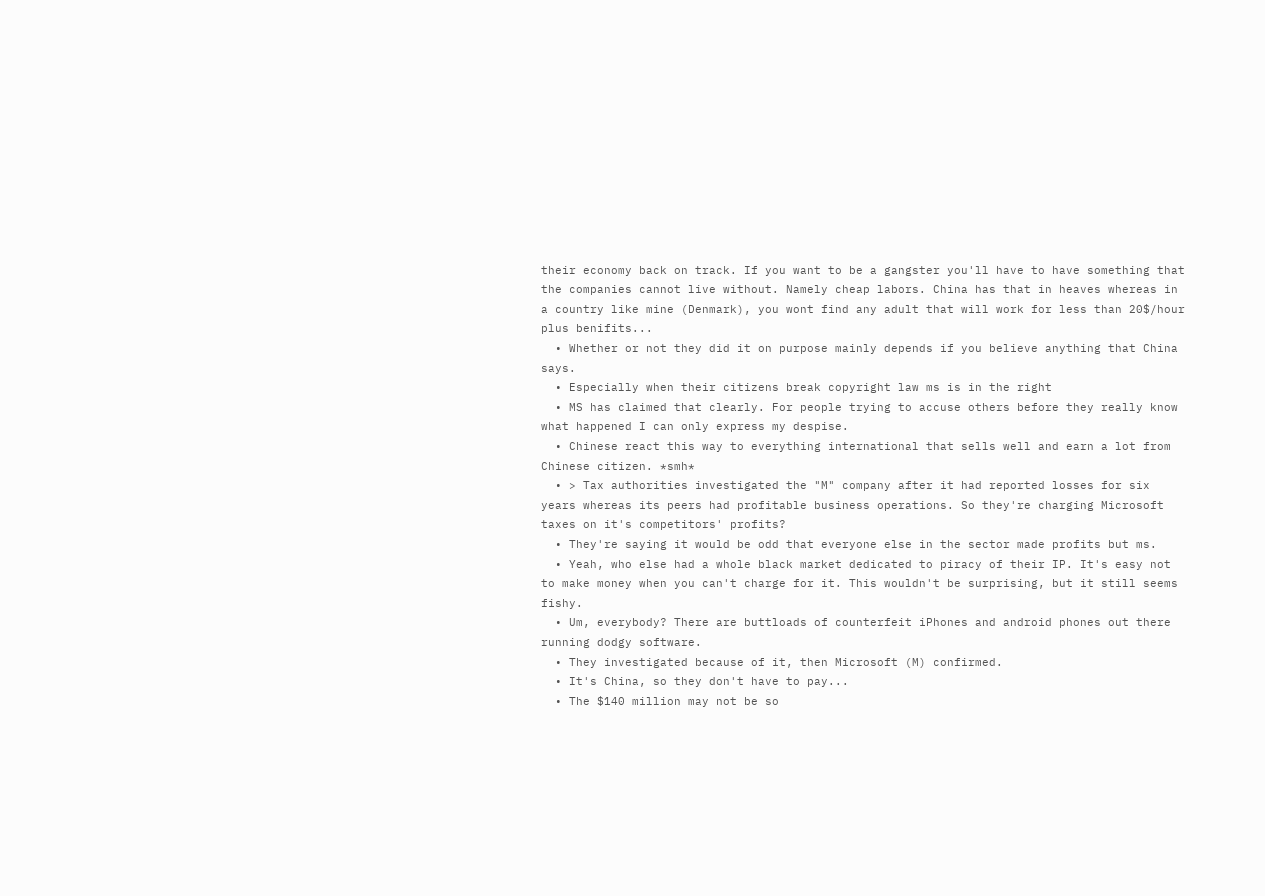their economy back on track. If you want to be a gangster you'll have to have something that the companies cannot live without. Namely cheap labors. China has that in heaves whereas in a country like mine (Denmark), you wont find any adult that will work for less than 20$/hour plus benifits...
  • Whether or not they did it on purpose mainly depends if you believe anything that China says.
  • Especially when their citizens break copyright law ms is in the right
  • MS has claimed that clearly. For people trying to accuse others before they really know what happened I can only express my despise.
  • Chinese react this way to everything international that sells well and earn a lot from Chinese citizen. *smh*
  • > Tax authorities investigated the "M" company after it had reported losses for six years whereas its peers had profitable business operations. So they're charging Microsoft taxes on it's competitors' profits?
  • They're saying it would be odd that everyone else in the sector made profits but ms.
  • Yeah, who else had a whole black market dedicated to piracy of their IP. It's easy not to make money when you can't charge for it. This wouldn't be surprising, but it still seems fishy.
  • Um, everybody? There are buttloads of counterfeit iPhones and android phones out there running dodgy software.
  • They investigated because of it, then Microsoft (M) confirmed.
  • It's China, so they don't have to pay...
  • The $140 million may not be so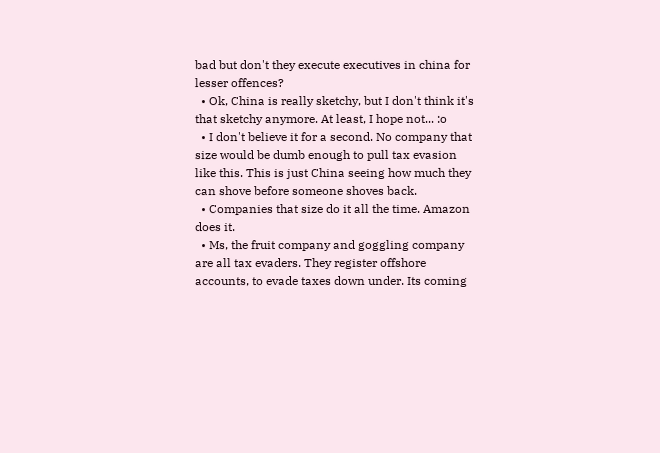bad but don't they execute executives in china for lesser offences?
  • Ok, China is really sketchy, but I don't think it's that sketchy anymore. At least, I hope not... :o
  • I don't believe it for a second. No company that size would be dumb enough to pull tax evasion like this. This is just China seeing how much they can shove before someone shoves back.
  • Companies that size do it all the time. Amazon does it.
  • Ms, the fruit company and goggling company are all tax evaders. They register offshore accounts, to evade taxes down under. Its coming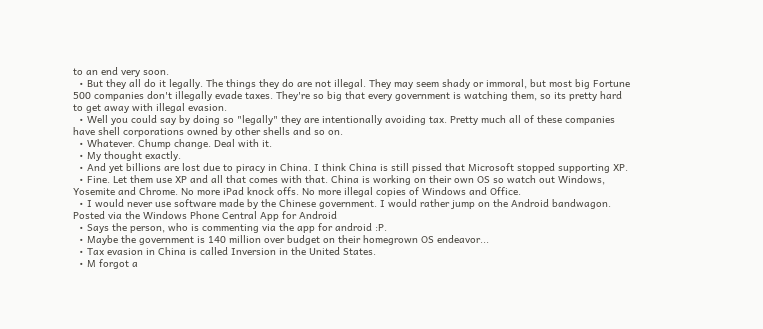to an end very soon.
  • But they all do it legally. The things they do are not illegal. They may seem shady or immoral, but most big Fortune 500 companies don't illegally evade taxes. They're so big that every government is watching them, so its pretty hard to get away with illegal evasion.
  • Well you could say by doing so "legally" they are intentionally avoiding tax. Pretty much all of these companies have shell corporations owned by other shells and so on.
  • Whatever. Chump change. Deal with it.
  • My thought exactly.
  • And yet billions are lost due to piracy in China. I think China is still pissed that Microsoft stopped supporting XP.
  • Fine. Let them use XP and all that comes with that. China is working on their own OS so watch out Windows, Yosemite and Chrome. No more iPad knock offs. No more illegal copies of Windows and Office.
  • I would never use software made by the Chinese government. I would rather jump on the Android bandwagon. Posted via the Windows Phone Central App for Android
  • Says the person, who is commenting via the app for android :P.
  • Maybe the government is 140 million over budget on their homegrown OS endeavor...
  • Tax evasion in China is called Inversion in the United States.
  • M forgot a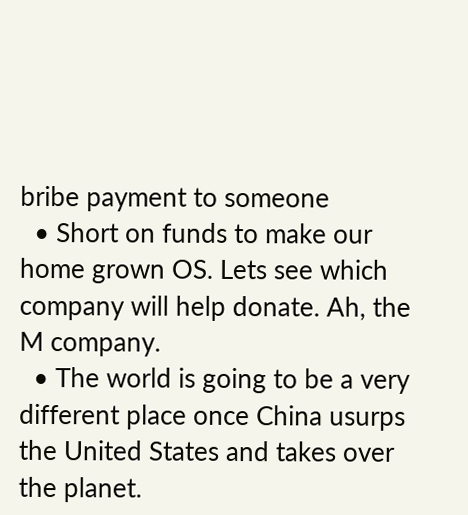bribe payment to someone
  • Short on funds to make our home grown OS. Lets see which company will help donate. Ah, the M company.
  • The world is going to be a very different place once China usurps the United States and takes over the planet.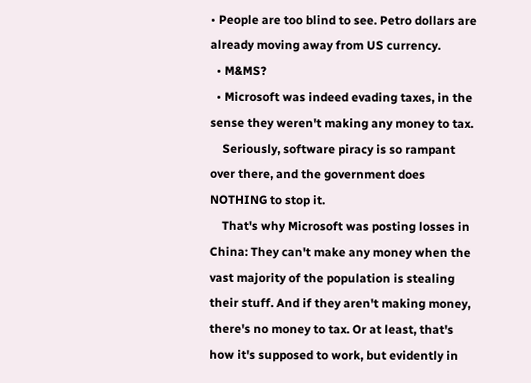• People are too blind to see. Petro dollars are already moving away from US currency.
  • M&MS?
  • Microsoft was indeed evading taxes, in the sense they weren't making any money to tax.
    Seriously, software piracy is so rampant over there, and the government does NOTHING to stop it.
    That's why Microsoft was posting losses in China: They can't make any money when the vast majority of the population is stealing their stuff. And if they aren't making money, there's no money to tax. Or at least, that's how it's supposed to work, but evidently in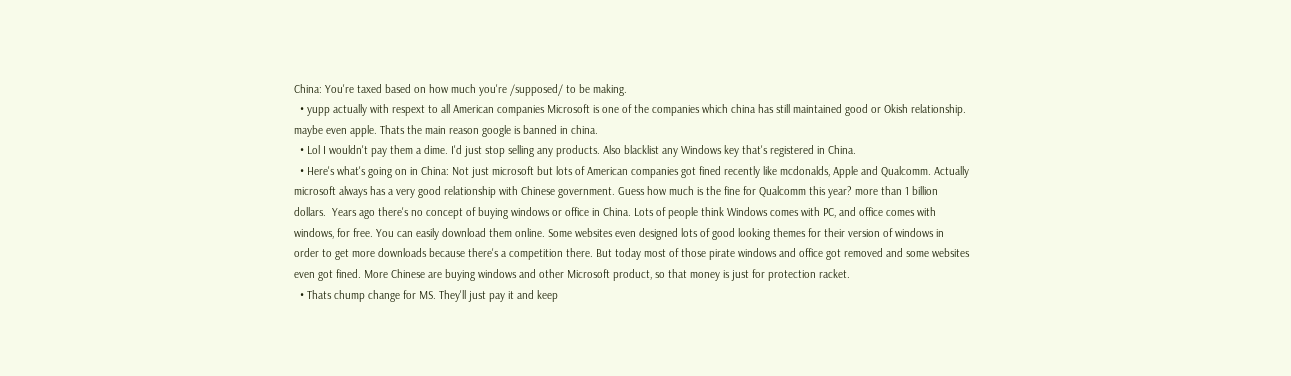China: You're taxed based on how much you're /supposed/ to be making.
  • yupp actually with respext to all American companies Microsoft is one of the companies which china has still maintained good or Okish relationship. maybe even apple. Thats the main reason google is banned in china.
  • Lol I wouldn't pay them a dime. I'd just stop selling any products. Also blacklist any Windows key that's registered in China.
  • Here's what's going on in China: Not just microsoft but lots of American companies got fined recently like mcdonalds, Apple and Qualcomm. Actually microsoft always has a very good relationship with Chinese government. Guess how much is the fine for Qualcomm this year? more than 1 billion dollars.  Years ago there's no concept of buying windows or office in China. Lots of people think Windows comes with PC, and office comes with windows, for free. You can easily download them online. Some websites even designed lots of good looking themes for their version of windows in order to get more downloads because there's a competition there. But today most of those pirate windows and office got removed and some websites even got fined. More Chinese are buying windows and other Microsoft product, so that money is just for protection racket.
  • Thats chump change for MS. They'll just pay it and keep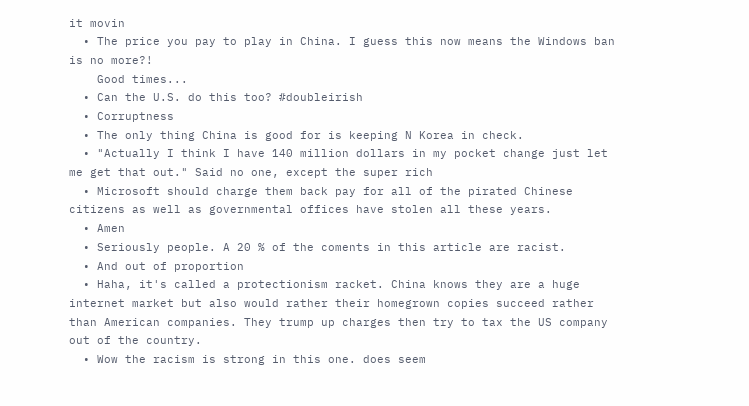it movin
  • The price you pay to play in China. I guess this now means the Windows ban is no more?!
    Good times...
  • Can the U.S. do this too? #doubleirish
  • Corruptness
  • The only thing China is good for is keeping N Korea in check.
  • "Actually I think I have 140 million dollars in my pocket change just let me get that out." Said no one, except the super rich
  • Microsoft should charge them back pay for all of the pirated Chinese citizens as well as governmental offices have stolen all these years.
  • Amen
  • Seriously people. A 20 % of the coments in this article are racist.
  • And out of proportion
  • Haha, it's called a protectionism racket. China knows they are a huge internet market but also would rather their homegrown copies succeed rather than American companies. They trump up charges then try to tax the US company out of the country.
  • Wow the racism is strong in this one. does seem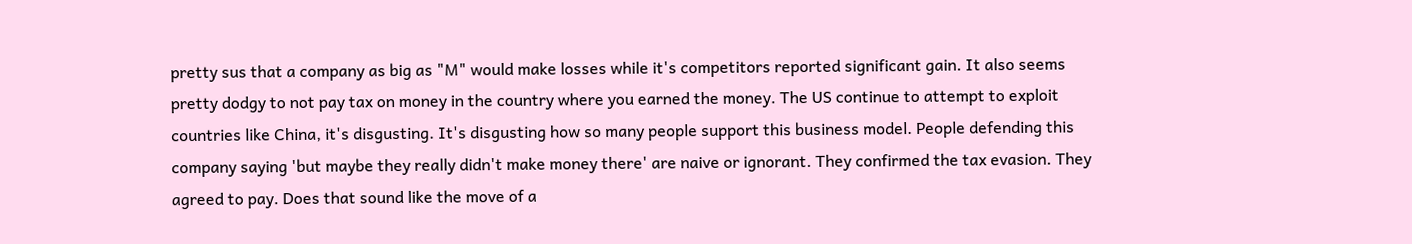pretty sus that a company as big as "M" would make losses while it's competitors reported significant gain. It also seems pretty dodgy to not pay tax on money in the country where you earned the money. The US continue to attempt to exploit countries like China, it's disgusting. It's disgusting how so many people support this business model. People defending this company saying 'but maybe they really didn't make money there' are naive or ignorant. They confirmed the tax evasion. They agreed to pay. Does that sound like the move of a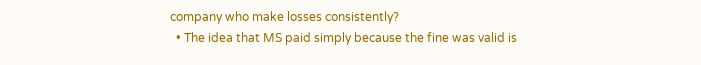company who make losses consistently?
  • The idea that MS paid simply because the fine was valid is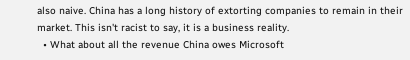also naive. China has a long history of extorting companies to remain in their market. This isn't racist to say, it is a business reality.
  • What about all the revenue China owes Microsoft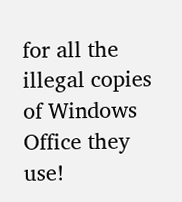for all the illegal copies of Windows Office they use!